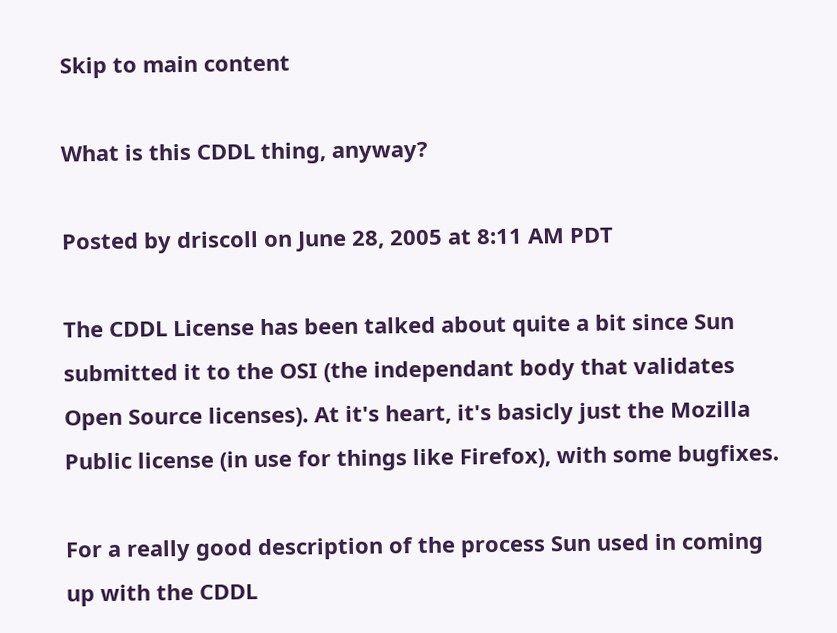Skip to main content

What is this CDDL thing, anyway?

Posted by driscoll on June 28, 2005 at 8:11 AM PDT

The CDDL License has been talked about quite a bit since Sun submitted it to the OSI (the independant body that validates Open Source licenses). At it's heart, it's basicly just the Mozilla Public license (in use for things like Firefox), with some bugfixes.

For a really good description of the process Sun used in coming up with the CDDL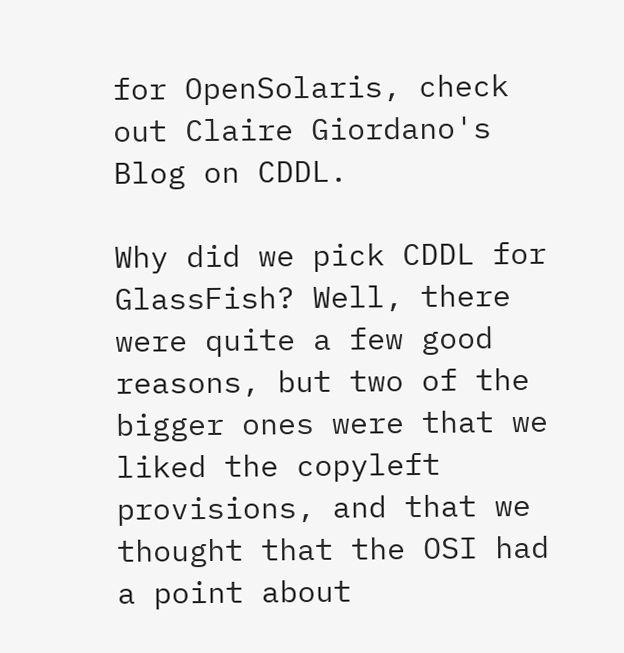for OpenSolaris, check out Claire Giordano's Blog on CDDL.

Why did we pick CDDL for GlassFish? Well, there were quite a few good reasons, but two of the bigger ones were that we liked the copyleft provisions, and that we thought that the OSI had a point about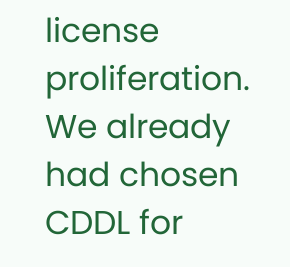license proliferation. We already had chosen CDDL for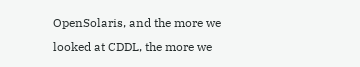OpenSolaris, and the more we looked at CDDL, the more we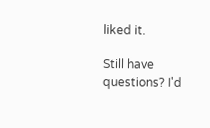liked it.

Still have questions? I'd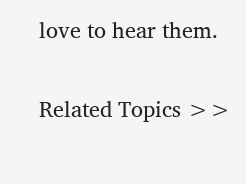love to hear them.

Related Topics >>